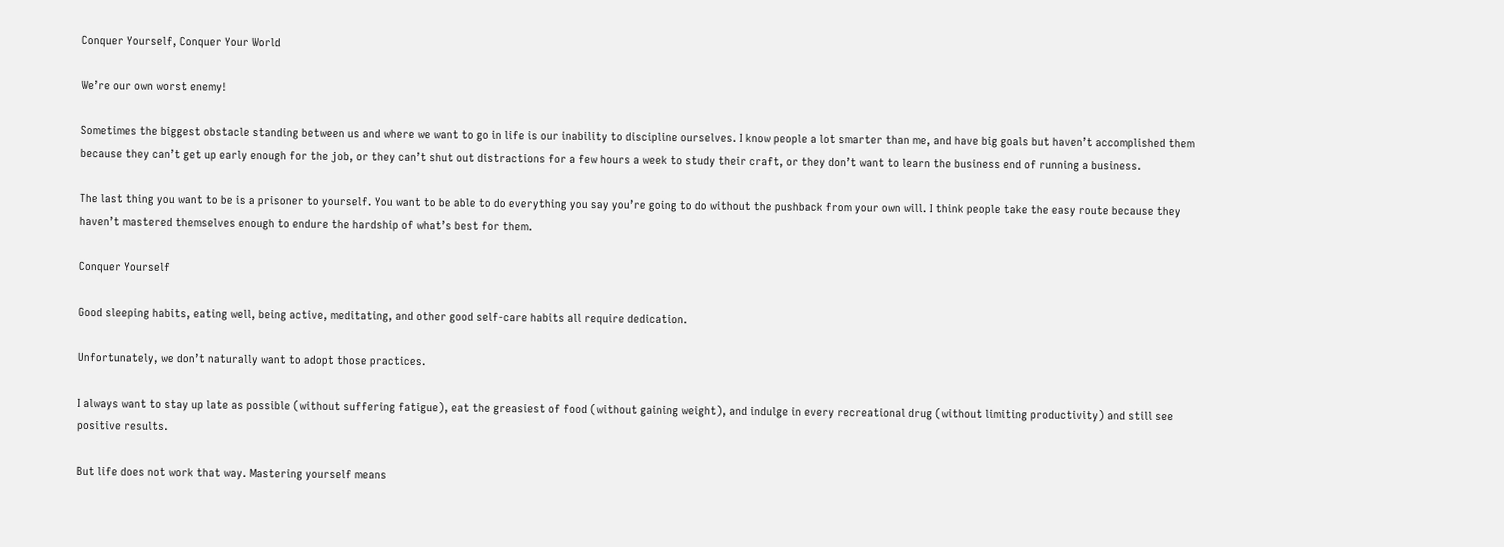Conquer Yourself, Conquer Your World

We’re our own worst enemy!

Sometimes the biggest obstacle standing between us and where we want to go in life is our inability to discipline ourselves. I know people a lot smarter than me, and have big goals but haven’t accomplished them because they can’t get up early enough for the job, or they can’t shut out distractions for a few hours a week to study their craft, or they don’t want to learn the business end of running a business.

The last thing you want to be is a prisoner to yourself. You want to be able to do everything you say you’re going to do without the pushback from your own will. I think people take the easy route because they haven’t mastered themselves enough to endure the hardship of what’s best for them.

Conquer Yourself

Good sleeping habits, eating well, being active, meditating, and other good self-care habits all require dedication.

Unfortunately, we don’t naturally want to adopt those practices.

I always want to stay up late as possible (without suffering fatigue), eat the greasiest of food (without gaining weight), and indulge in every recreational drug (without limiting productivity) and still see positive results.

But life does not work that way. Mastering yourself means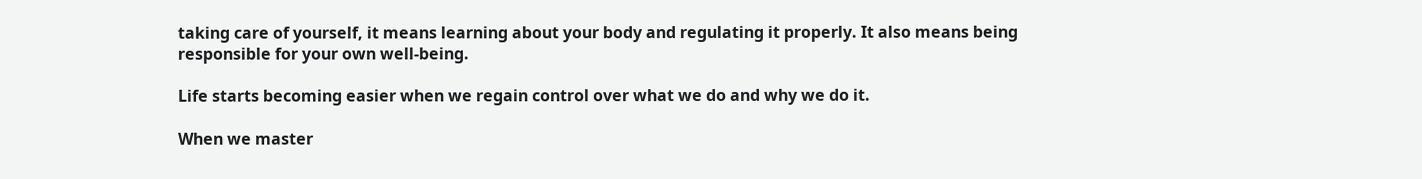taking care of yourself, it means learning about your body and regulating it properly. It also means being responsible for your own well-being.

Life starts becoming easier when we regain control over what we do and why we do it.

When we master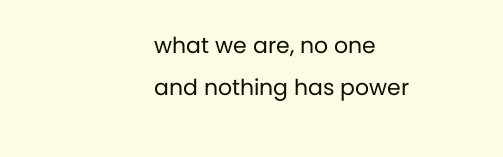what we are, no one and nothing has power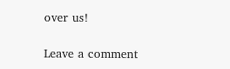over us!

Leave a comment